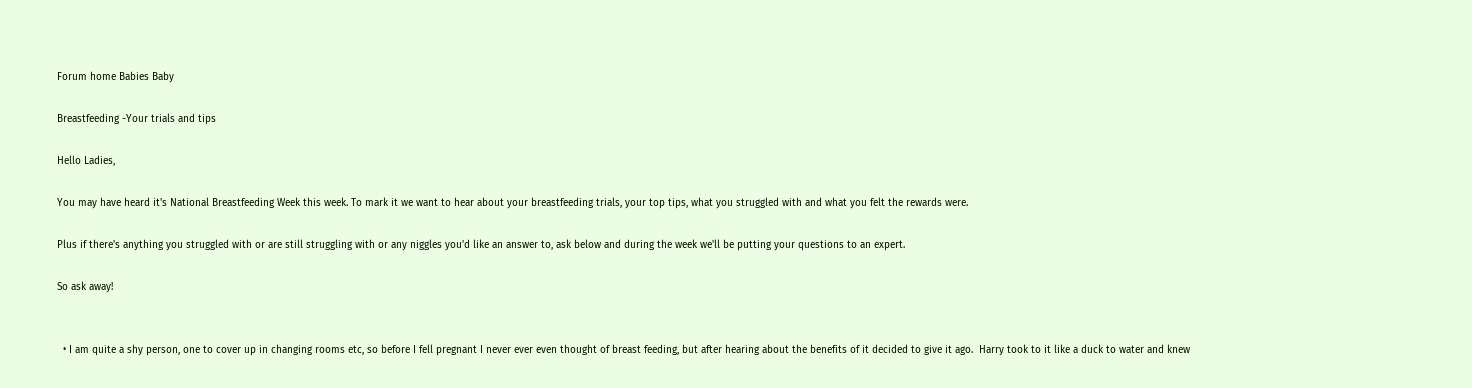Forum home Babies Baby

Breastfeeding -Your trials and tips

Hello Ladies,

You may have heard it's National Breastfeeding Week this week. To mark it we want to hear about your breastfeeding trials, your top tips, what you struggled with and what you felt the rewards were.

Plus if there's anything you struggled with or are still struggling with or any niggles you'd like an answer to, ask below and during the week we'll be putting your questions to an expert.

So ask away!


  • I am quite a shy person, one to cover up in changing rooms etc, so before I fell pregnant I never ever even thought of breast feeding, but after hearing about the benefits of it decided to give it ago.  Harry took to it like a duck to water and knew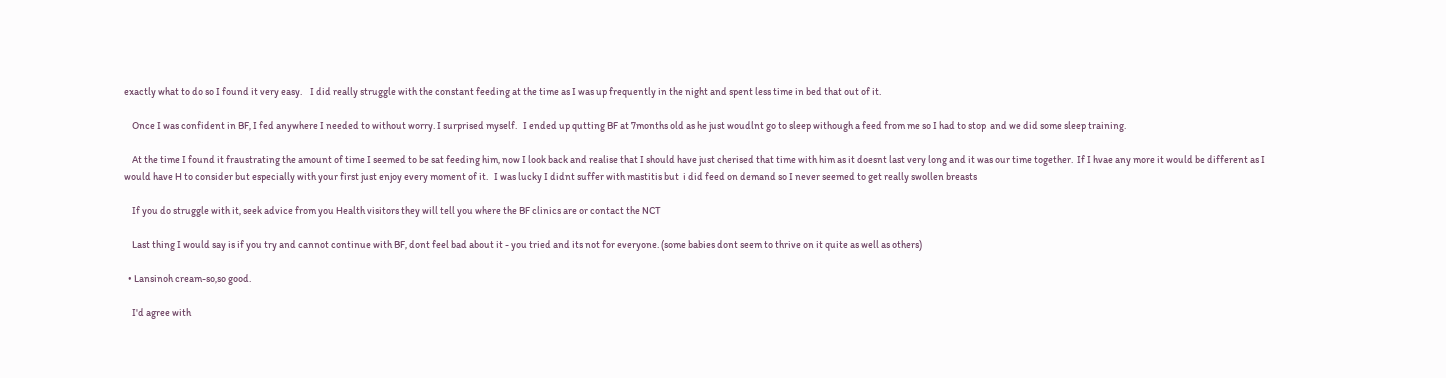exactly what to do so I found it very easy.    I did really struggle with the constant feeding at the time as I was up frequently in the night and spent less time in bed that out of it.

    Once I was confident in BF, I fed anywhere I needed to without worry. I surprised myself.   I ended up qutting BF at 7months old as he just woudlnt go to sleep withough a feed from me so I had to stop  and we did some sleep training.

    At the time I found it fraustrating the amount of time I seemed to be sat feeding him, now I look back and realise that I should have just cherised that time with him as it doesnt last very long and it was our time together.  If I hvae any more it would be different as I would have H to consider but especially with your first just enjoy every moment of it.   I was lucky I didnt suffer with mastitis but  i did feed on demand so I never seemed to get really swollen breasts

    If you do struggle with it, seek advice from you Health visitors they will tell you where the BF clinics are or contact the NCT

    Last thing I would say is if you try and cannot continue with BF, dont feel bad about it - you tried and its not for everyone. (some babies dont seem to thrive on it quite as well as others)

  • Lansinoh cream-so,so good.

    I'd agree with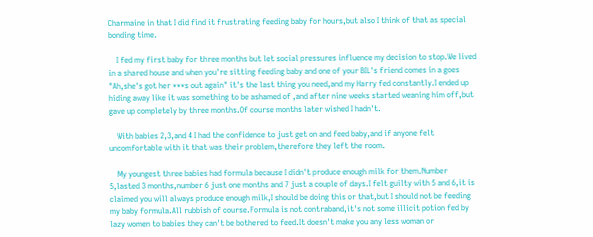Charmaine in that I did find it frustrating feeding baby for hours,but also I think of that as special bonding time.

    I fed my first baby for three months but let social pressures influence my decision to stop.We lived in a shared house and when you're sitting feeding baby and one of your BIL's friend comes in a goes            "Ah,she's got her ***s out again" it's the last thing you need,and my Harry fed constantly.I ended up hiding away like it was something to be ashamed of ,and after nine weeks started weaning him off,but gave up completely by three months.Of course months later wished I hadn't.

    With babies 2,3,and 4 I had the confidence to just get on and feed baby,and if anyone felt uncomfortable with it that was their problem,therefore they left the room.

    My youngest three babies had formula because I didn't produce enough milk for them.Number 5,lasted 3 months,number 6 just one months and 7 just a couple of days.I felt guilty with 5 and 6,it is claimed you will always produce enough milk,I should be doing this or that,but I should not be feeding my baby formula.All rubbish of course.Formula is not contraband,it's not some illicit potion fed by lazy women to babies they can't be bothered to feed.It doesn't make you any less woman or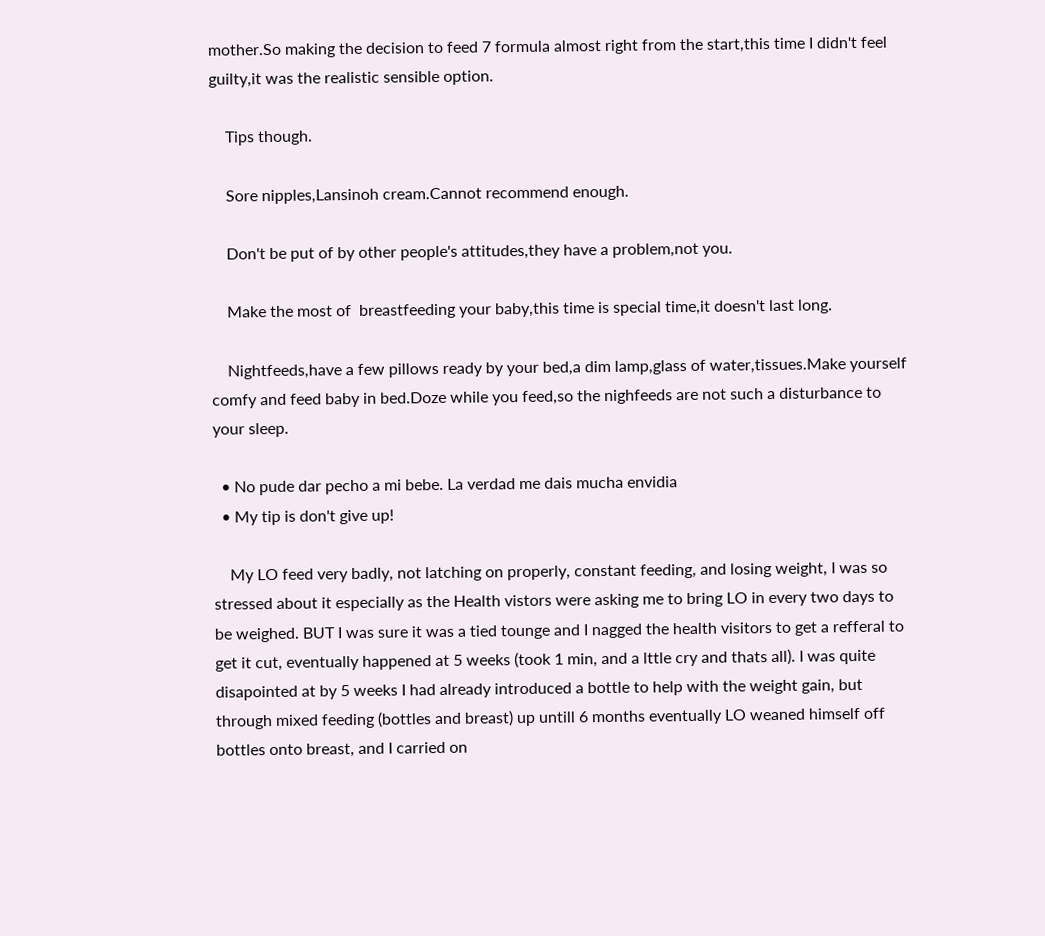mother.So making the decision to feed 7 formula almost right from the start,this time I didn't feel guilty,it was the realistic sensible option.

    Tips though.

    Sore nipples,Lansinoh cream.Cannot recommend enough.

    Don't be put of by other people's attitudes,they have a problem,not you.

    Make the most of  breastfeeding your baby,this time is special time,it doesn't last long.

    Nightfeeds,have a few pillows ready by your bed,a dim lamp,glass of water,tissues.Make yourself comfy and feed baby in bed.Doze while you feed,so the nighfeeds are not such a disturbance to your sleep.

  • No pude dar pecho a mi bebe. La verdad me dais mucha envidia
  • My tip is don't give up!

    My LO feed very badly, not latching on properly, constant feeding, and losing weight, I was so stressed about it especially as the Health vistors were asking me to bring LO in every two days to be weighed. BUT I was sure it was a tied tounge and I nagged the health visitors to get a refferal to get it cut, eventually happened at 5 weeks (took 1 min, and a lttle cry and thats all). I was quite disapointed at by 5 weeks I had already introduced a bottle to help with the weight gain, but through mixed feeding (bottles and breast) up untill 6 months eventually LO weaned himself off bottles onto breast, and I carried on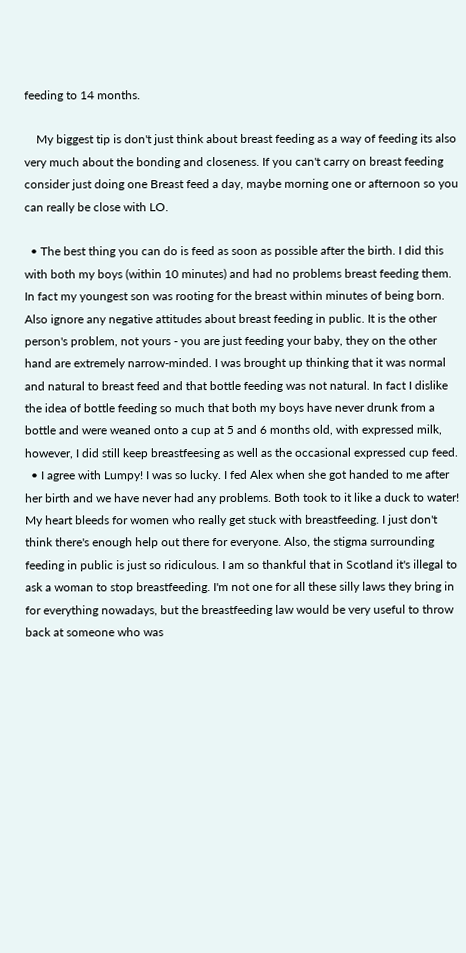feeding to 14 months.

    My biggest tip is don't just think about breast feeding as a way of feeding its also very much about the bonding and closeness. If you can't carry on breast feeding consider just doing one Breast feed a day, maybe morning one or afternoon so you can really be close with LO.

  • The best thing you can do is feed as soon as possible after the birth. I did this with both my boys (within 10 minutes) and had no problems breast feeding them. In fact my youngest son was rooting for the breast within minutes of being born. Also ignore any negative attitudes about breast feeding in public. It is the other person's problem, not yours - you are just feeding your baby, they on the other hand are extremely narrow-minded. I was brought up thinking that it was normal and natural to breast feed and that bottle feeding was not natural. In fact I dislike the idea of bottle feeding so much that both my boys have never drunk from a bottle and were weaned onto a cup at 5 and 6 months old, with expressed milk, however, I did still keep breastfeesing as well as the occasional expressed cup feed.
  • I agree with Lumpy! I was so lucky. I fed Alex when she got handed to me after her birth and we have never had any problems. Both took to it like a duck to water! My heart bleeds for women who really get stuck with breastfeeding. I just don't think there's enough help out there for everyone. Also, the stigma surrounding feeding in public is just so ridiculous. I am so thankful that in Scotland it's illegal to ask a woman to stop breastfeeding. I'm not one for all these silly laws they bring in for everything nowadays, but the breastfeeding law would be very useful to throw back at someone who was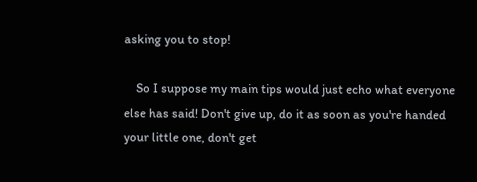asking you to stop!

    So I suppose my main tips would just echo what everyone else has said! Don't give up, do it as soon as you're handed your little one, don't get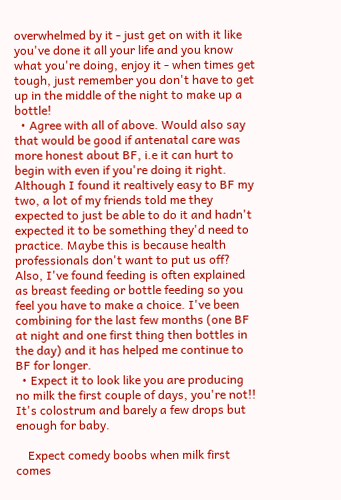overwhelmed by it - just get on with it like you've done it all your life and you know what you're doing, enjoy it - when times get tough, just remember you don't have to get up in the middle of the night to make up a bottle!
  • Agree with all of above. Would also say that would be good if antenatal care was more honest about BF, i.e it can hurt to begin with even if you're doing it right. Although I found it realtively easy to BF my two, a lot of my friends told me they expected to just be able to do it and hadn't expected it to be something they'd need to practice. Maybe this is because health professionals don't want to put us off? Also, I've found feeding is often explained as breast feeding or bottle feeding so you feel you have to make a choice. I've been combining for the last few months (one BF at night and one first thing then bottles in the day) and it has helped me continue to BF for longer.
  • Expect it to look like you are producing no milk the first couple of days, you're not!!  It's colostrum and barely a few drops but enough for baby.

    Expect comedy boobs when milk first comes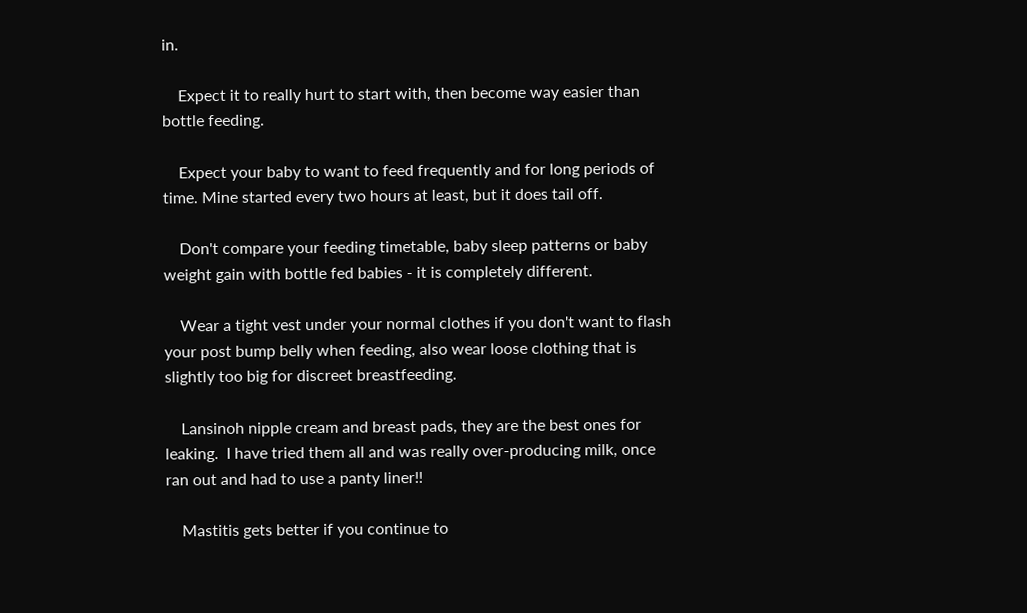in.

    Expect it to really hurt to start with, then become way easier than bottle feeding.

    Expect your baby to want to feed frequently and for long periods of time. Mine started every two hours at least, but it does tail off.

    Don't compare your feeding timetable, baby sleep patterns or baby weight gain with bottle fed babies - it is completely different.

    Wear a tight vest under your normal clothes if you don't want to flash your post bump belly when feeding, also wear loose clothing that is slightly too big for discreet breastfeeding.

    Lansinoh nipple cream and breast pads, they are the best ones for leaking.  I have tried them all and was really over-producing milk, once ran out and had to use a panty liner!!

    Mastitis gets better if you continue to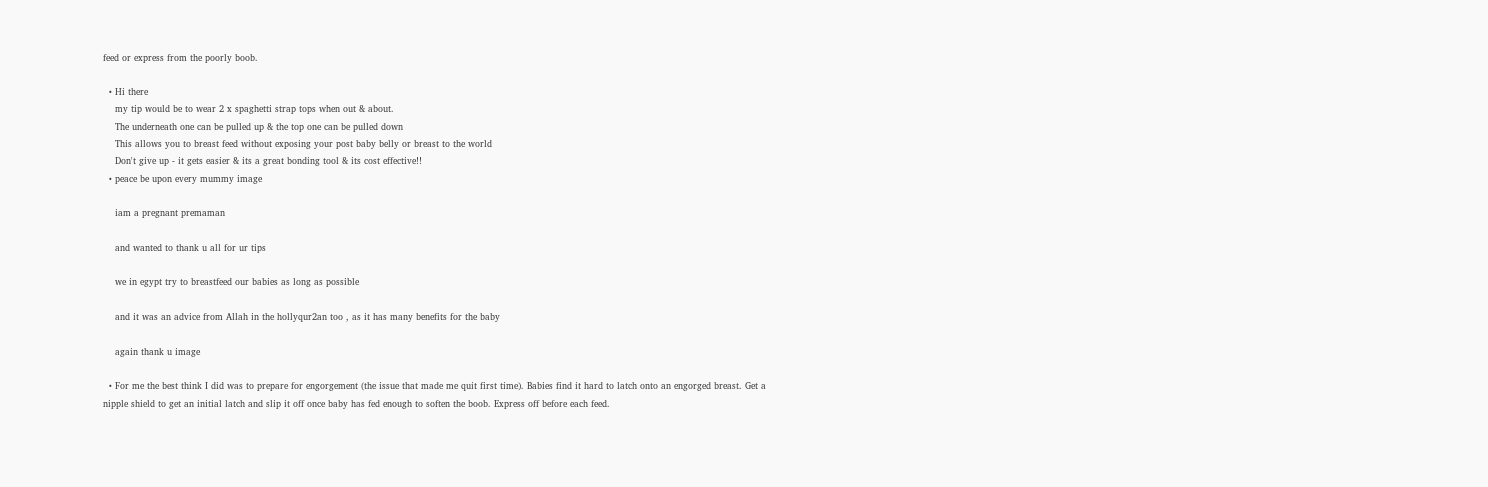feed or express from the poorly boob.

  • Hi there
    my tip would be to wear 2 x spaghetti strap tops when out & about.
    The underneath one can be pulled up & the top one can be pulled down
    This allows you to breast feed without exposing your post baby belly or breast to the world
    Don't give up - it gets easier & its a great bonding tool & its cost effective!!
  • peace be upon every mummy image

    iam a pregnant premaman

    and wanted to thank u all for ur tips

    we in egypt try to breastfeed our babies as long as possible

    and it was an advice from Allah in the hollyqur2an too , as it has many benefits for the baby

    again thank u image

  • For me the best think I did was to prepare for engorgement (the issue that made me quit first time). Babies find it hard to latch onto an engorged breast. Get a nipple shield to get an initial latch and slip it off once baby has fed enough to soften the boob. Express off before each feed.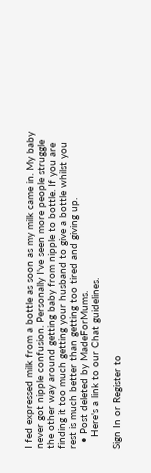I fed expressed milk from a bottle as soon as my milk came in. My baby never got nipple confusion. Personally I've seen more people struggle the other way around getting baby from nipple to bottle. If you are finding it too much getting your husband to give a bottle whilst you rest is much better than getting too tired and giving up.
  • Post deleted by MadeForMums.
    Here's a link to our Chat guidelines.

Sign In or Register to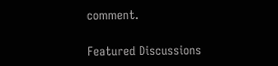comment.

Featured Discussions